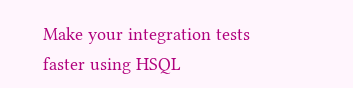Make your integration tests faster using HSQL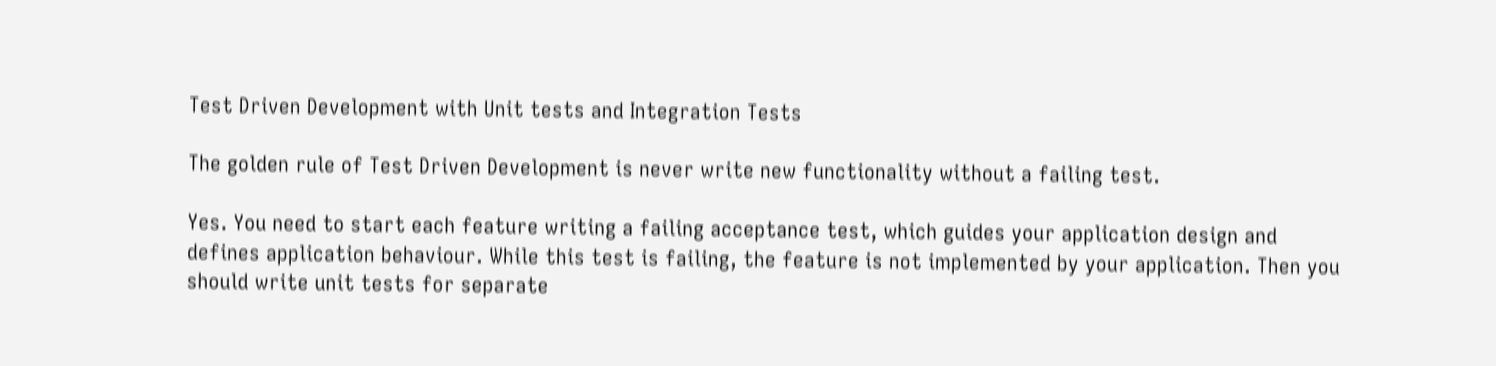Test Driven Development with Unit tests and Integration Tests

The golden rule of Test Driven Development is never write new functionality without a failing test.

Yes. You need to start each feature writing a failing acceptance test, which guides your application design and defines application behaviour. While this test is failing, the feature is not implemented by your application. Then you should write unit tests for separate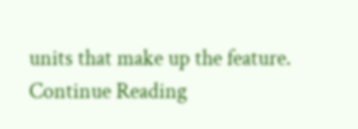units that make up the feature.
Continue Reading